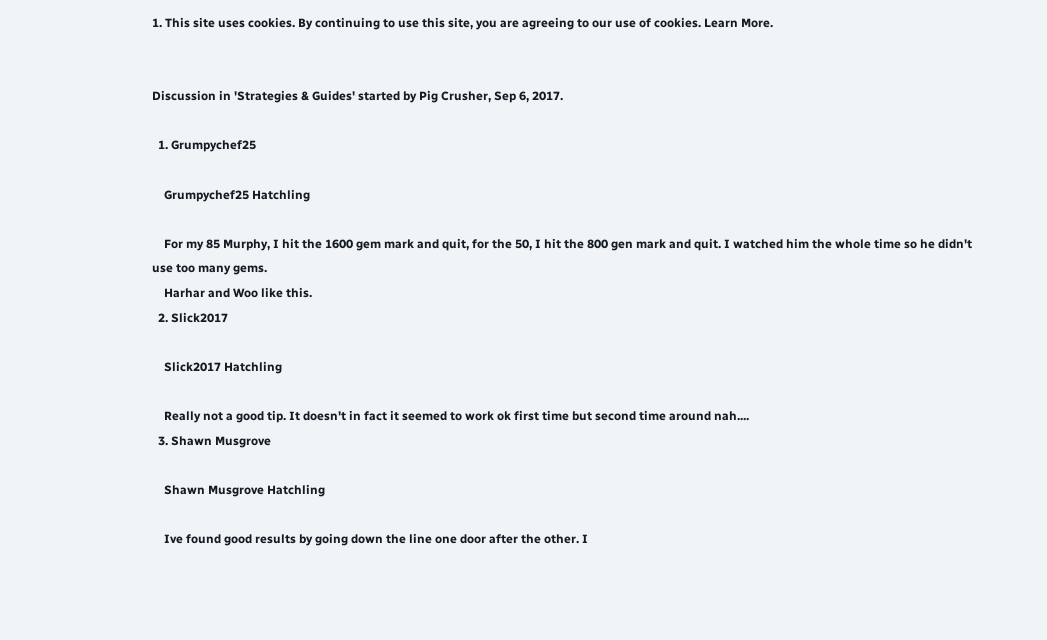1. This site uses cookies. By continuing to use this site, you are agreeing to our use of cookies. Learn More.


Discussion in 'Strategies & Guides' started by Pig Crusher, Sep 6, 2017.

  1. Grumpychef25

    Grumpychef25 Hatchling

    For my 85 Murphy, I hit the 1600 gem mark and quit, for the 50, I hit the 800 gen mark and quit. I watched him the whole time so he didn't use too many gems.
    Harhar and Woo like this.
  2. Slick2017

    Slick2017 Hatchling

    Really not a good tip. It doesn't in fact it seemed to work ok first time but second time around nah....
  3. Shawn Musgrove

    Shawn Musgrove Hatchling

    Ive found good results by going down the line one door after the other. I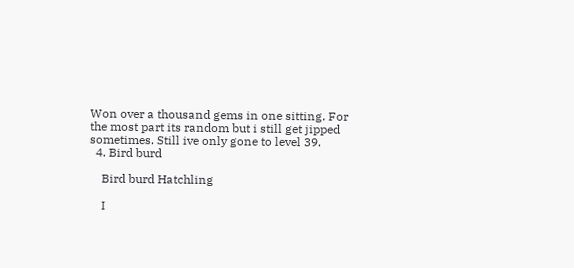Won over a thousand gems in one sitting. For the most part its random but i still get jipped sometimes. Still ive only gone to level 39.
  4. Bird burd

    Bird burd Hatchling

    I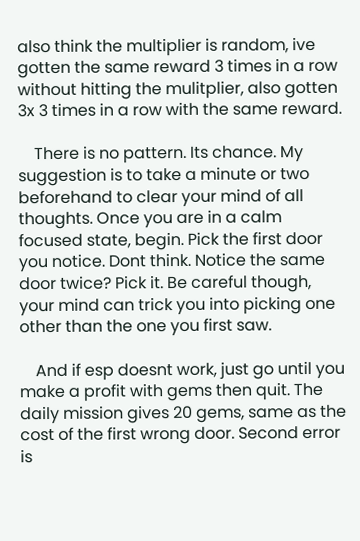also think the multiplier is random, ive gotten the same reward 3 times in a row without hitting the mulitplier, also gotten 3x 3 times in a row with the same reward.

    There is no pattern. Its chance. My suggestion is to take a minute or two beforehand to clear your mind of all thoughts. Once you are in a calm focused state, begin. Pick the first door you notice. Dont think. Notice the same door twice? Pick it. Be careful though, your mind can trick you into picking one other than the one you first saw.

    And if esp doesnt work, just go until you make a profit with gems then quit. The daily mission gives 20 gems, same as the cost of the first wrong door. Second error is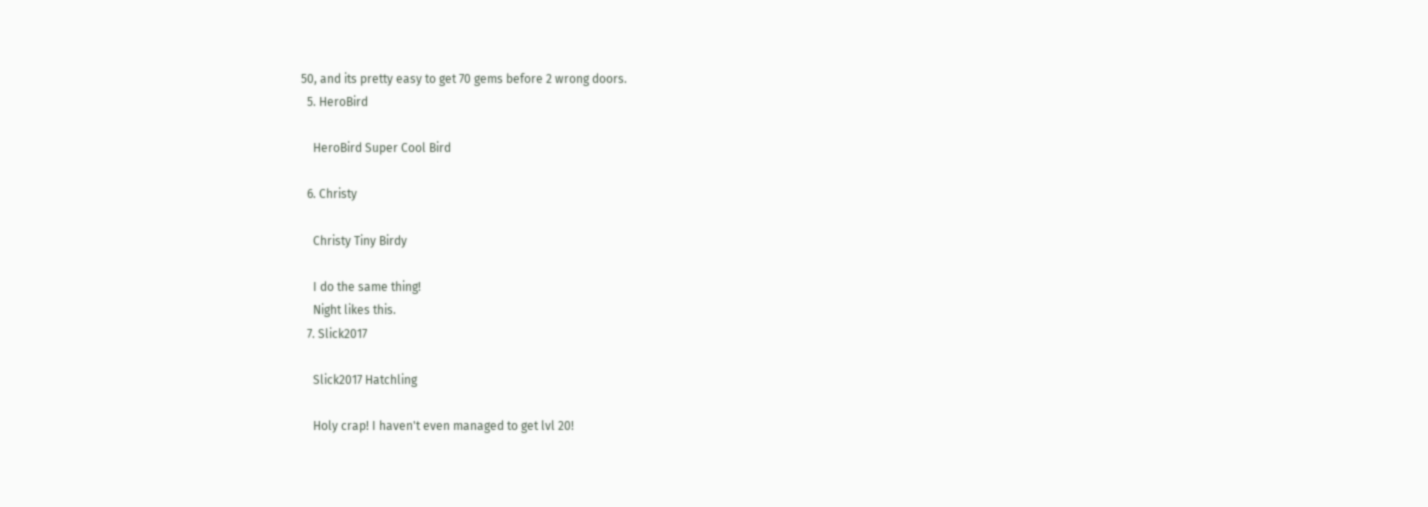50, and its pretty easy to get 70 gems before 2 wrong doors.
  5. HeroBird

    HeroBird Super Cool Bird

  6. Christy

    Christy Tiny Birdy

    I do the same thing!
    Night likes this.
  7. Slick2017

    Slick2017 Hatchling

    Holy crap! I haven't even managed to get lvl 20!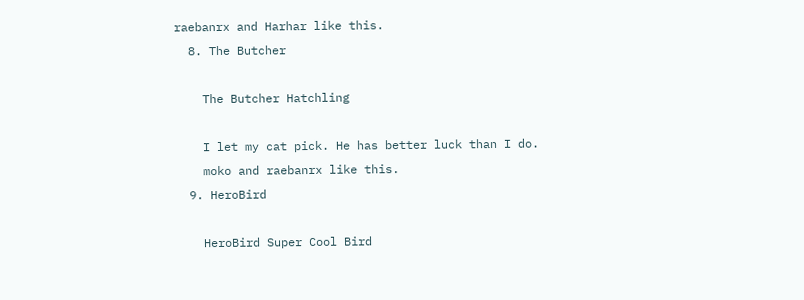raebanrx and Harhar like this.
  8. The Butcher

    The Butcher Hatchling

    I let my cat pick. He has better luck than I do.
    moko and raebanrx like this.
  9. HeroBird

    HeroBird Super Cool Bird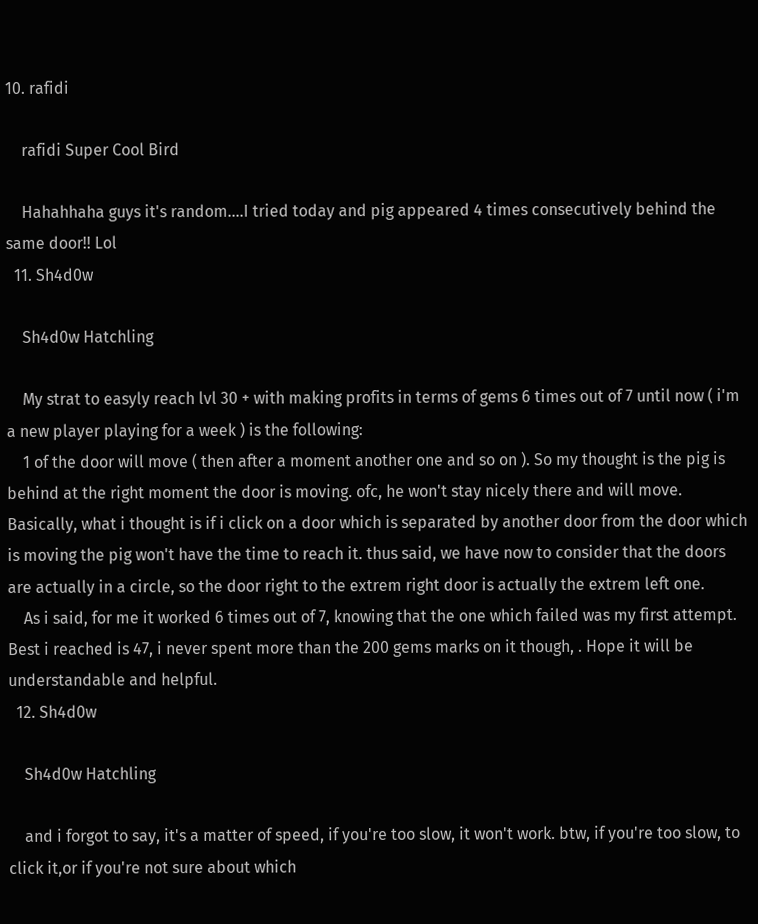10. rafidi

    rafidi Super Cool Bird

    Hahahhaha guys it's random....I tried today and pig appeared 4 times consecutively behind the same door!! Lol
  11. Sh4d0w

    Sh4d0w Hatchling

    My strat to easyly reach lvl 30 + with making profits in terms of gems 6 times out of 7 until now ( i'm a new player playing for a week ) is the following:
    1 of the door will move ( then after a moment another one and so on ). So my thought is the pig is behind at the right moment the door is moving. ofc, he won't stay nicely there and will move. Basically, what i thought is if i click on a door which is separated by another door from the door which is moving the pig won't have the time to reach it. thus said, we have now to consider that the doors are actually in a circle, so the door right to the extrem right door is actually the extrem left one.
    As i said, for me it worked 6 times out of 7, knowing that the one which failed was my first attempt. Best i reached is 47, i never spent more than the 200 gems marks on it though, . Hope it will be understandable and helpful.
  12. Sh4d0w

    Sh4d0w Hatchling

    and i forgot to say, it's a matter of speed, if you're too slow, it won't work. btw, if you're too slow, to click it,or if you're not sure about which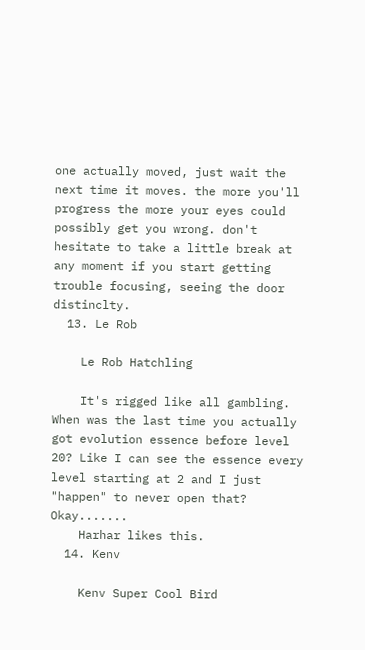one actually moved, just wait the next time it moves. the more you'll progress the more your eyes could possibly get you wrong. don't hesitate to take a little break at any moment if you start getting trouble focusing, seeing the door distinclty.
  13. Le Rob

    Le Rob Hatchling

    It's rigged like all gambling. When was the last time you actually got evolution essence before level 20? Like I can see the essence every level starting at 2 and I just "happen" to never open that? Okay.......
    Harhar likes this.
  14. Kenv

    Kenv Super Cool Bird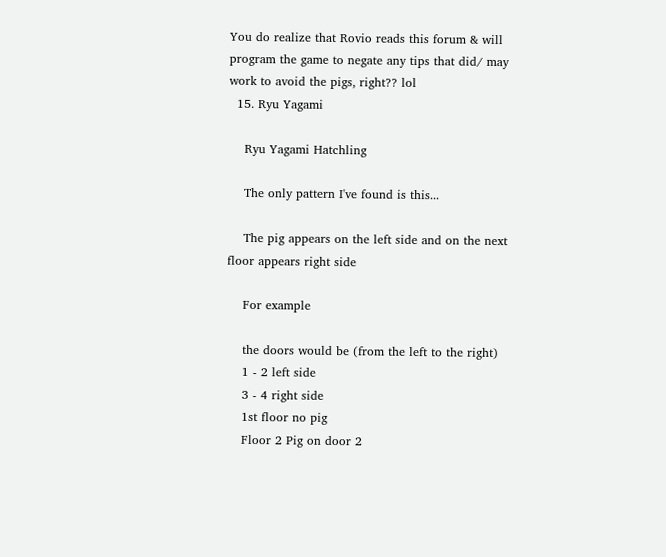You do realize that Rovio reads this forum & will program the game to negate any tips that did/ may work to avoid the pigs, right?? lol
  15. Ryu Yagami

    Ryu Yagami Hatchling

    The only pattern I've found is this...

    The pig appears on the left side and on the next floor appears right side

    For example

    the doors would be (from the left to the right)
    1 - 2 left side
    3 - 4 right side
    1st floor no pig
    Floor 2 Pig on door 2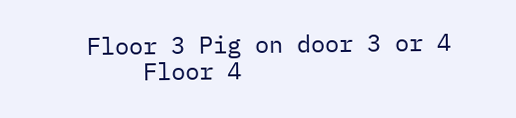Floor 3 Pig on door 3 or 4
    Floor 4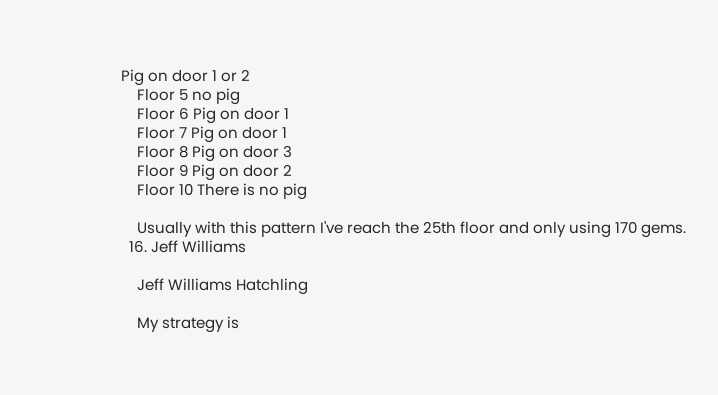Pig on door 1 or 2
    Floor 5 no pig
    Floor 6 Pig on door 1
    Floor 7 Pig on door 1
    Floor 8 Pig on door 3
    Floor 9 Pig on door 2
    Floor 10 There is no pig

    Usually with this pattern I've reach the 25th floor and only using 170 gems.
  16. Jeff Williams

    Jeff Williams Hatchling

    My strategy is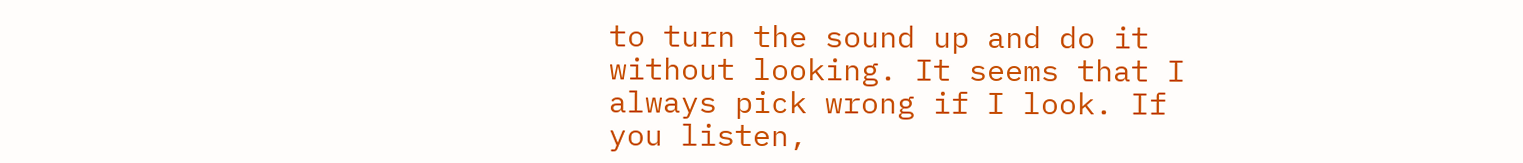to turn the sound up and do it without looking. It seems that I always pick wrong if I look. If you listen,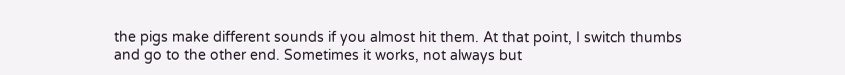the pigs make different sounds if you almost hit them. At that point, I switch thumbs and go to the other end. Sometimes it works, not always but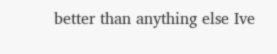better than anything else Ive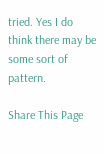tried. Yes I do think there may be some sort of pattern.

Share This Page